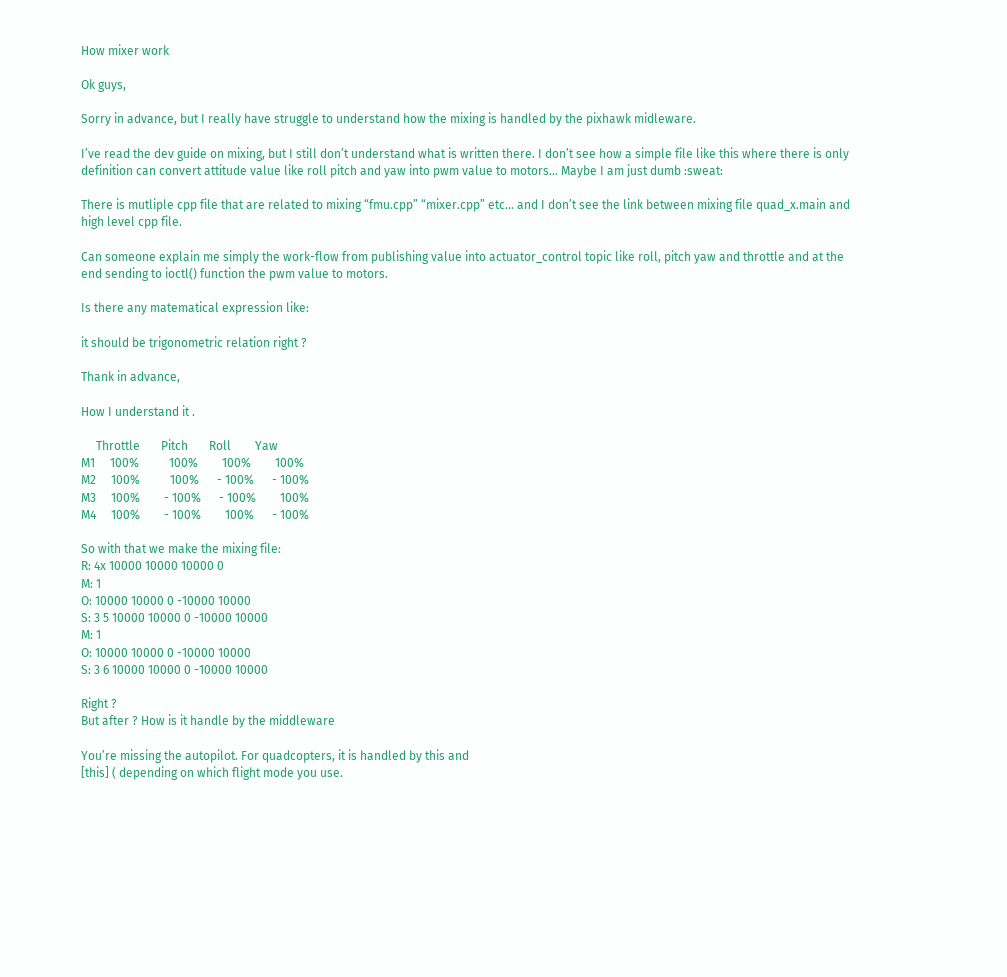How mixer work

Ok guys,

Sorry in advance, but I really have struggle to understand how the mixing is handled by the pixhawk midleware.

I’ve read the dev guide on mixing, but I still don’t understand what is written there. I don’t see how a simple file like this where there is only definition can convert attitude value like roll pitch and yaw into pwm value to motors… Maybe I am just dumb :sweat:

There is mutliple cpp file that are related to mixing “fmu.cpp” “mixer.cpp” etc… and I don’t see the link between mixing file quad_x.main and high level cpp file.

Can someone explain me simply the work-flow from publishing value into actuator_control topic like roll, pitch yaw and throttle and at the end sending to ioctl() function the pwm value to motors.

Is there any matematical expression like:

it should be trigonometric relation right ?

Thank in advance,

How I understand it .

     Throttle       Pitch       Roll        Yaw
M1     100%          100%        100%        100%
M2     100%          100%      - 100%      - 100%
M3     100%        - 100%      - 100%        100%
M4     100%        - 100%        100%      - 100%

So with that we make the mixing file:
R: 4x 10000 10000 10000 0
M: 1
O: 10000 10000 0 -10000 10000
S: 3 5 10000 10000 0 -10000 10000
M: 1
O: 10000 10000 0 -10000 10000
S: 3 6 10000 10000 0 -10000 10000

Right ?
But after ? How is it handle by the middleware

You’re missing the autopilot. For quadcopters, it is handled by this and
[this] ( depending on which flight mode you use.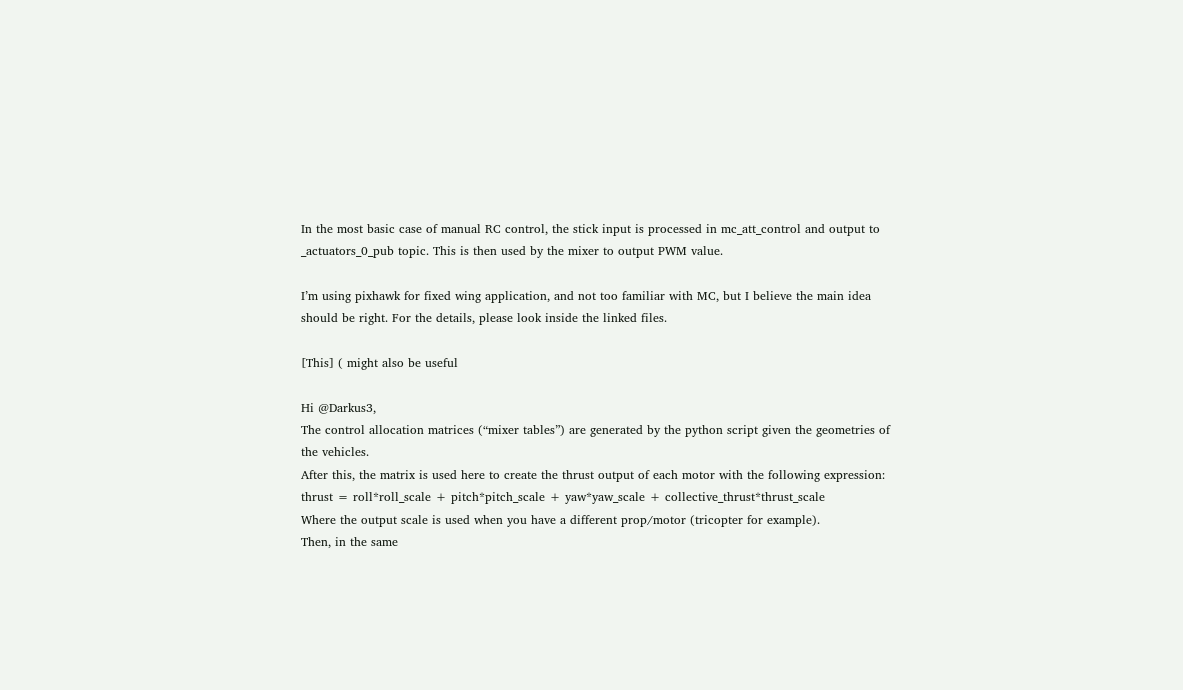In the most basic case of manual RC control, the stick input is processed in mc_att_control and output to _actuators_0_pub topic. This is then used by the mixer to output PWM value.

I’m using pixhawk for fixed wing application, and not too familiar with MC, but I believe the main idea should be right. For the details, please look inside the linked files.

[This] ( might also be useful

Hi @Darkus3,
The control allocation matrices (“mixer tables”) are generated by the python script given the geometries of the vehicles.
After this, the matrix is used here to create the thrust output of each motor with the following expression:
thrust = roll*roll_scale + pitch*pitch_scale + yaw*yaw_scale + collective_thrust*thrust_scale
Where the output scale is used when you have a different prop/motor (tricopter for example).
Then, in the same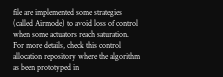file are implemented some strategies (called Airmode) to avoid loss of control when some actuators reach saturation.
For more details, check this control allocation repository where the algorithm as been prototyped in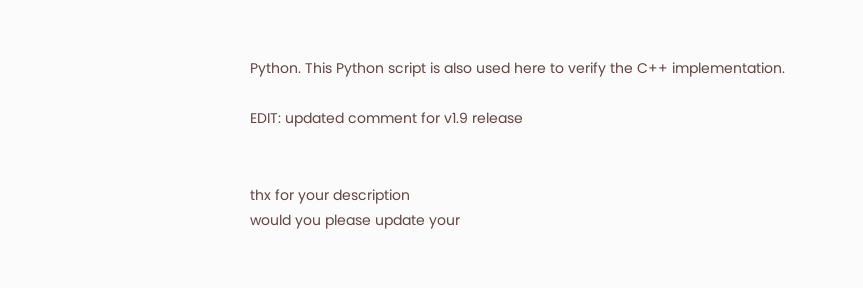Python. This Python script is also used here to verify the C++ implementation.

EDIT: updated comment for v1.9 release


thx for your description
would you please update your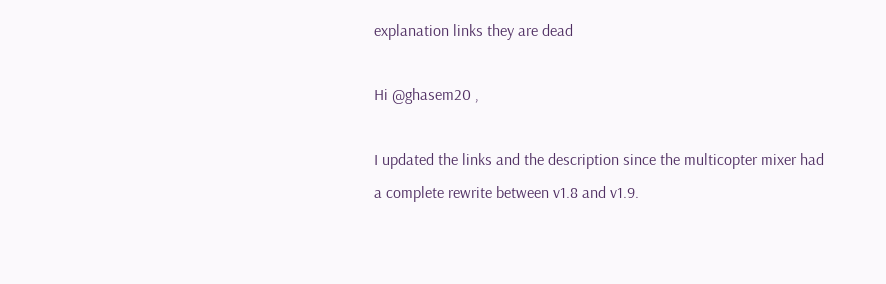explanation links they are dead

Hi @ghasem20 ,

I updated the links and the description since the multicopter mixer had a complete rewrite between v1.8 and v1.9.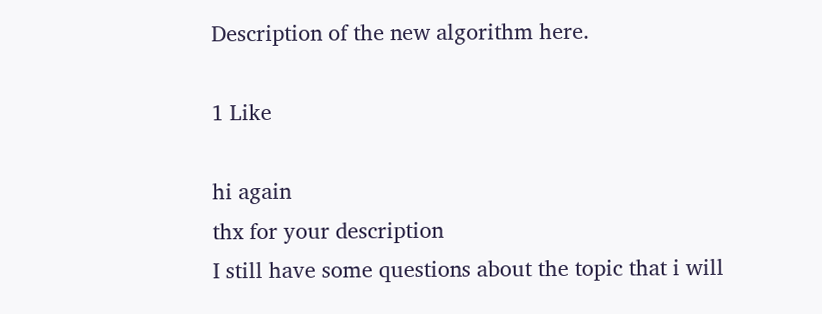Description of the new algorithm here.

1 Like

hi again
thx for your description
I still have some questions about the topic that i will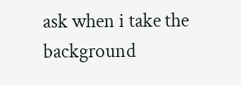ask when i take the background